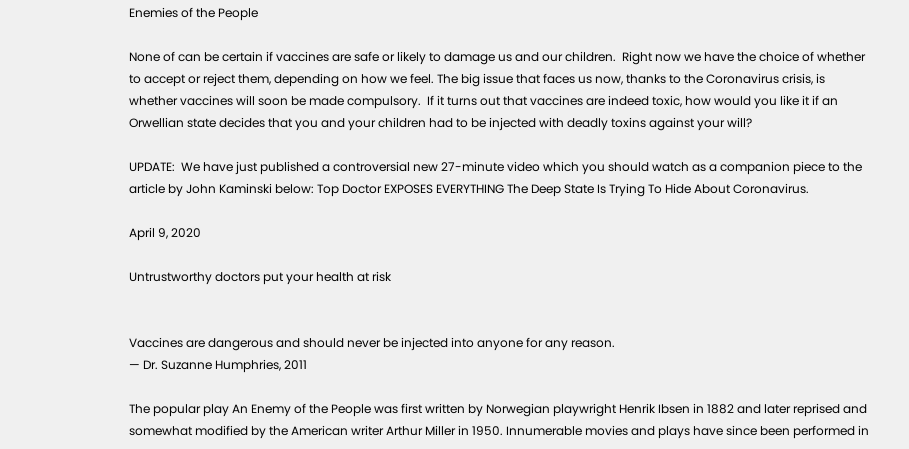Enemies of the People

None of can be certain if vaccines are safe or likely to damage us and our children.  Right now we have the choice of whether to accept or reject them, depending on how we feel. The big issue that faces us now, thanks to the Coronavirus crisis, is whether vaccines will soon be made compulsory.  If it turns out that vaccines are indeed toxic, how would you like it if an Orwellian state decides that you and your children had to be injected with deadly toxins against your will?

UPDATE:  We have just published a controversial new 27-minute video which you should watch as a companion piece to the article by John Kaminski below: Top Doctor EXPOSES EVERYTHING The Deep State Is Trying To Hide About Coronavirus.

April 9, 2020

Untrustworthy doctors put your health at risk


Vaccines are dangerous and should never be injected into anyone for any reason.
— Dr. Suzanne Humphries, 2011

The popular play An Enemy of the People was first written by Norwegian playwright Henrik Ibsen in 1882 and later reprised and somewhat modified by the American writer Arthur Miller in 1950. Innumerable movies and plays have since been performed in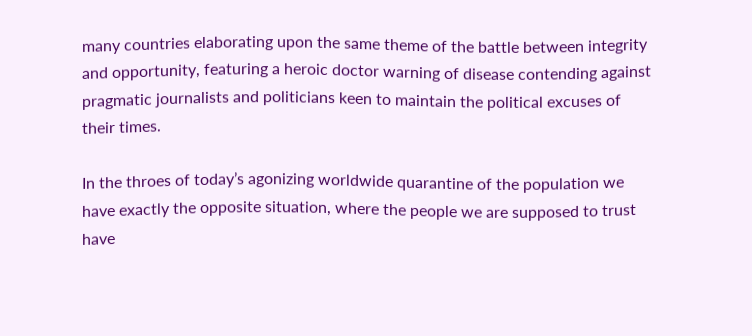many countries elaborating upon the same theme of the battle between integrity and opportunity, featuring a heroic doctor warning of disease contending against pragmatic journalists and politicians keen to maintain the political excuses of their times.

In the throes of today’s agonizing worldwide quarantine of the population we have exactly the opposite situation, where the people we are supposed to trust have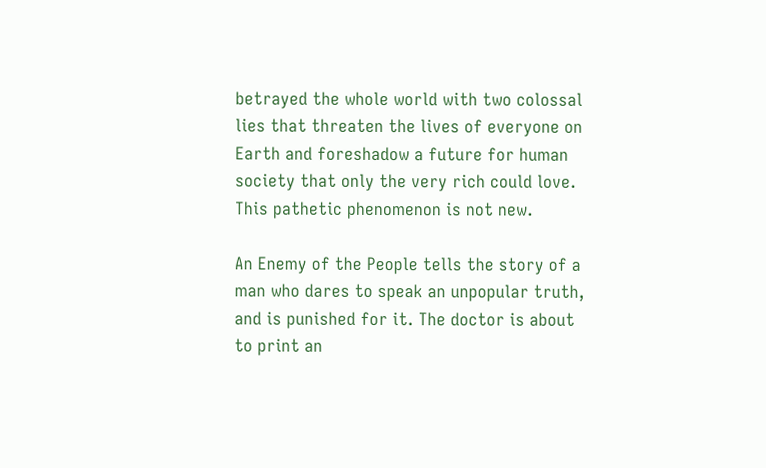betrayed the whole world with two colossal lies that threaten the lives of everyone on Earth and foreshadow a future for human society that only the very rich could love. This pathetic phenomenon is not new.

An Enemy of the People tells the story of a man who dares to speak an unpopular truth, and is punished for it. The doctor is about to print an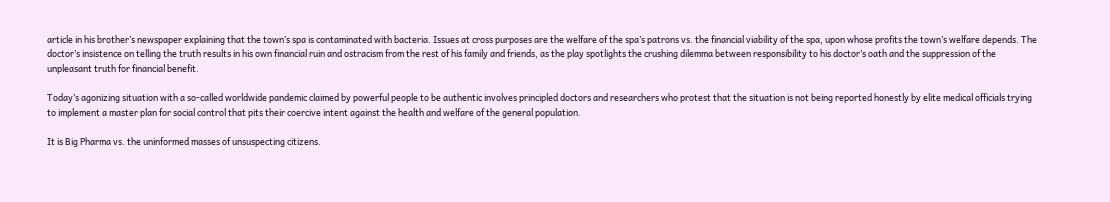article in his brother’s newspaper explaining that the town’s spa is contaminated with bacteria. Issues at cross purposes are the welfare of the spa’s patrons vs. the financial viability of the spa, upon whose profits the town’s welfare depends. The doctor’s insistence on telling the truth results in his own financial ruin and ostracism from the rest of his family and friends, as the play spotlights the crushing dilemma between responsibility to his doctor’s oath and the suppression of the unpleasant truth for financial benefit.

Today’s agonizing situation with a so-called worldwide pandemic claimed by powerful people to be authentic involves principled doctors and researchers who protest that the situation is not being reported honestly by elite medical officials trying to implement a master plan for social control that pits their coercive intent against the health and welfare of the general population.

It is Big Pharma vs. the uninformed masses of unsuspecting citizens.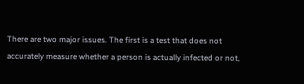There are two major issues. The first is a test that does not accurately measure whether a person is actually infected or not,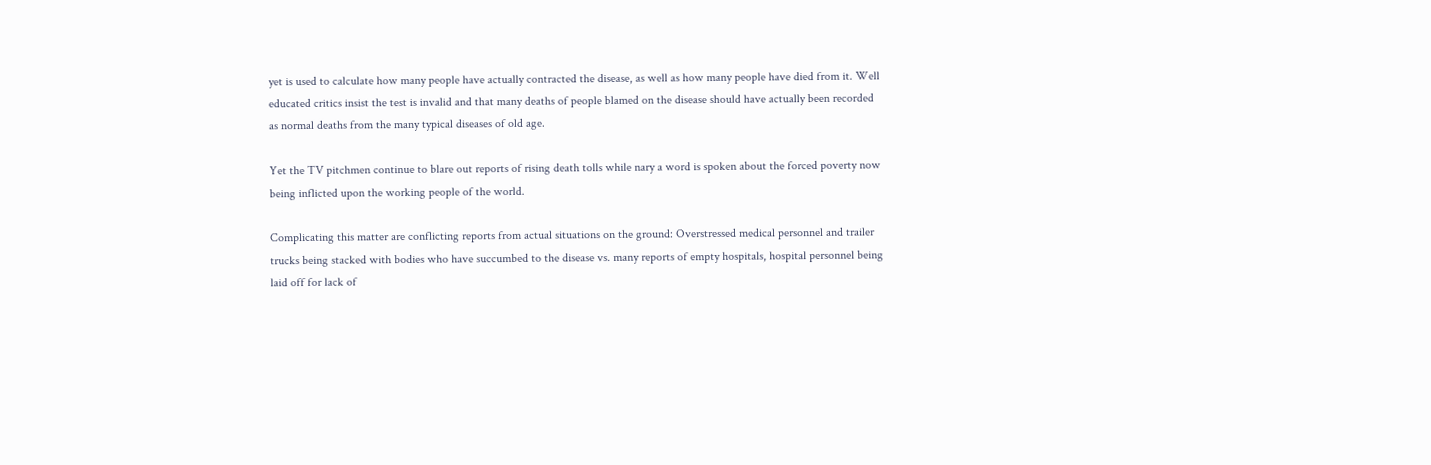yet is used to calculate how many people have actually contracted the disease, as well as how many people have died from it. Well educated critics insist the test is invalid and that many deaths of people blamed on the disease should have actually been recorded as normal deaths from the many typical diseases of old age.

Yet the TV pitchmen continue to blare out reports of rising death tolls while nary a word is spoken about the forced poverty now being inflicted upon the working people of the world.

Complicating this matter are conflicting reports from actual situations on the ground: Overstressed medical personnel and trailer trucks being stacked with bodies who have succumbed to the disease vs. many reports of empty hospitals, hospital personnel being laid off for lack of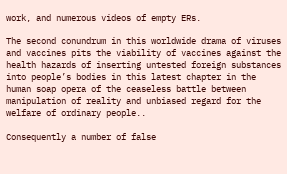work, and numerous videos of empty ERs.

The second conundrum in this worldwide drama of viruses and vaccines pits the viability of vaccines against the health hazards of inserting untested foreign substances into people’s bodies in this latest chapter in the human soap opera of the ceaseless battle between manipulation of reality and unbiased regard for the welfare of ordinary people..

Consequently a number of false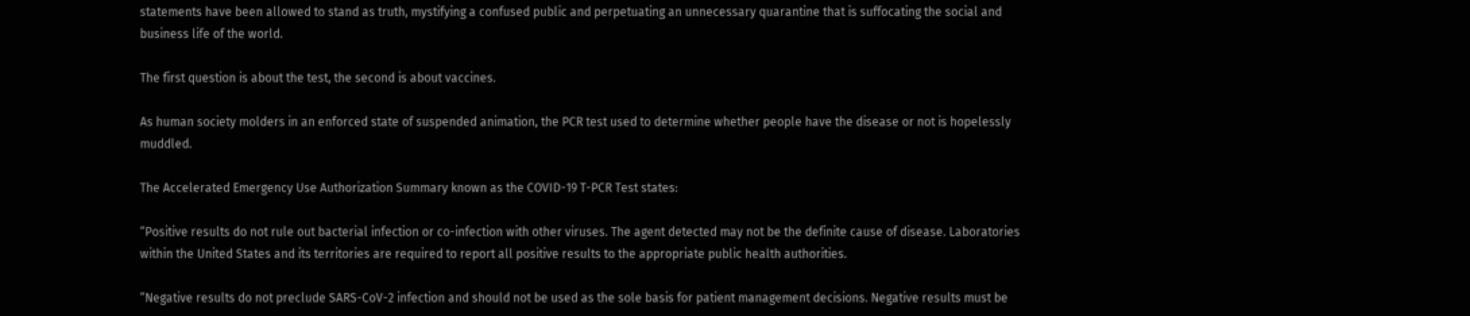statements have been allowed to stand as truth, mystifying a confused public and perpetuating an unnecessary quarantine that is suffocating the social and business life of the world.

The first question is about the test, the second is about vaccines.

As human society molders in an enforced state of suspended animation, the PCR test used to determine whether people have the disease or not is hopelessly muddled.

The Accelerated Emergency Use Authorization Summary known as the COVID-19 T-PCR Test states:

“Positive results do not rule out bacterial infection or co-infection with other viruses. The agent detected may not be the definite cause of disease. Laboratories within the United States and its territories are required to report all positive results to the appropriate public health authorities.

“Negative results do not preclude SARS-CoV-2 infection and should not be used as the sole basis for patient management decisions. Negative results must be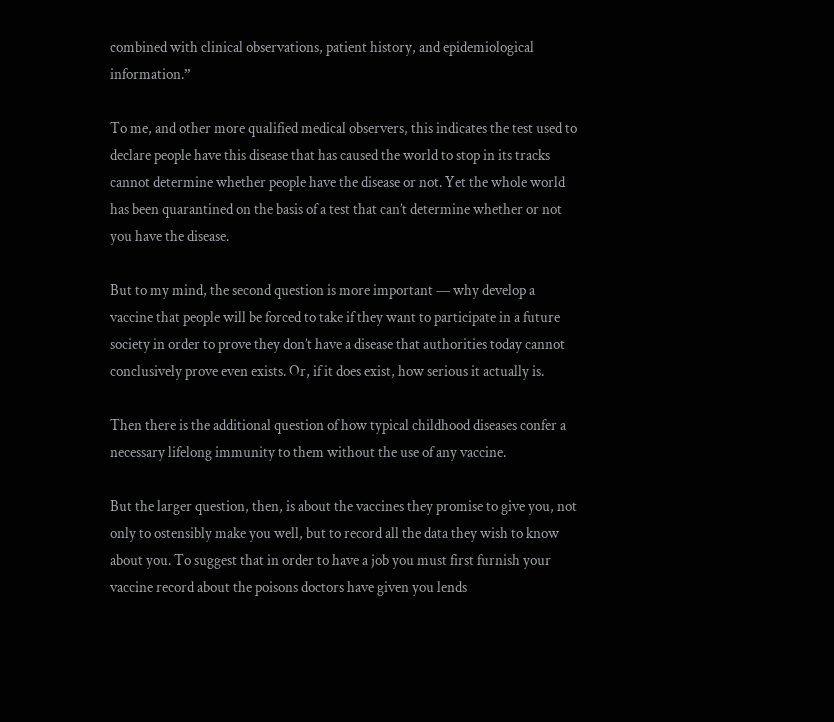combined with clinical observations, patient history, and epidemiological information.”

To me, and other more qualified medical observers, this indicates the test used to declare people have this disease that has caused the world to stop in its tracks cannot determine whether people have the disease or not. Yet the whole world has been quarantined on the basis of a test that can’t determine whether or not you have the disease.

But to my mind, the second question is more important — why develop a vaccine that people will be forced to take if they want to participate in a future society in order to prove they don’t have a disease that authorities today cannot conclusively prove even exists. Or, if it does exist, how serious it actually is.

Then there is the additional question of how typical childhood diseases confer a necessary lifelong immunity to them without the use of any vaccine.

But the larger question, then, is about the vaccines they promise to give you, not only to ostensibly make you well, but to record all the data they wish to know about you. To suggest that in order to have a job you must first furnish your vaccine record about the poisons doctors have given you lends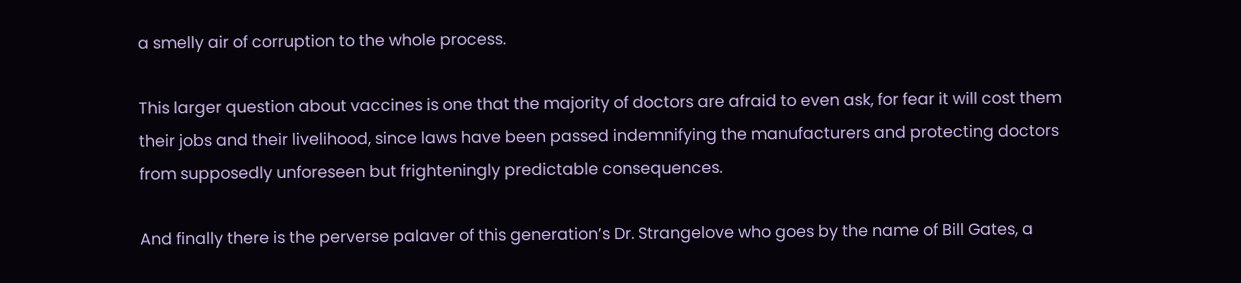a smelly air of corruption to the whole process.

This larger question about vaccines is one that the majority of doctors are afraid to even ask, for fear it will cost them their jobs and their livelihood, since laws have been passed indemnifying the manufacturers and protecting doctors from supposedly unforeseen but frighteningly predictable consequences.

And finally there is the perverse palaver of this generation’s Dr. Strangelove who goes by the name of Bill Gates, a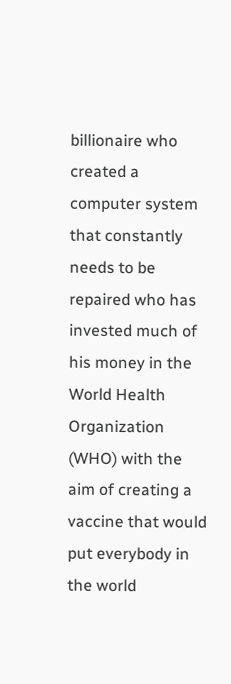billionaire who created a computer system that constantly needs to be repaired who has invested much of his money in the World Health Organization (WHO) with the aim of creating a vaccine that would put everybody in the world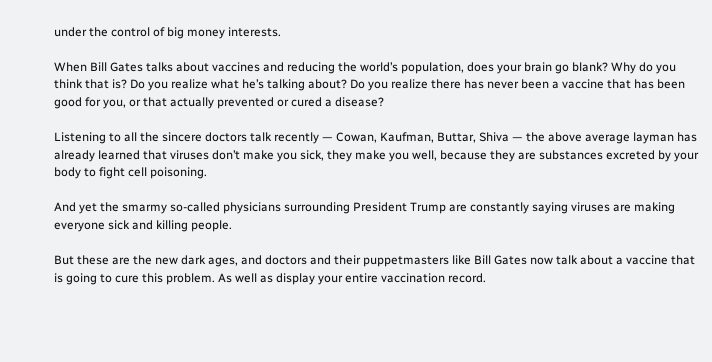under the control of big money interests.

When Bill Gates talks about vaccines and reducing the world’s population, does your brain go blank? Why do you think that is? Do you realize what he’s talking about? Do you realize there has never been a vaccine that has been good for you, or that actually prevented or cured a disease?

Listening to all the sincere doctors talk recently — Cowan, Kaufman, Buttar, Shiva — the above average layman has already learned that viruses don’t make you sick, they make you well, because they are substances excreted by your body to fight cell poisoning.

And yet the smarmy so-called physicians surrounding President Trump are constantly saying viruses are making everyone sick and killing people.

But these are the new dark ages, and doctors and their puppetmasters like Bill Gates now talk about a vaccine that is going to cure this problem. As well as display your entire vaccination record.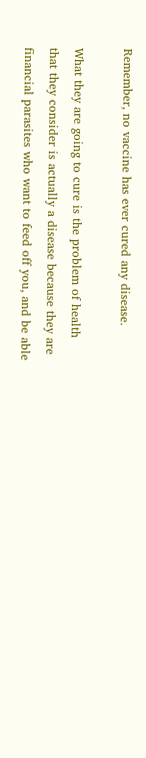Remember, no vaccine has ever cured any disease.

What they are going to cure is the problem of health that they consider is actually a disease because they are financial parasites who want to feed off you, and be able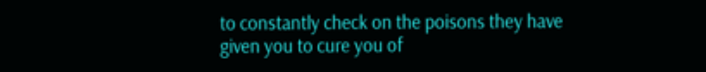to constantly check on the poisons they have given you to cure you of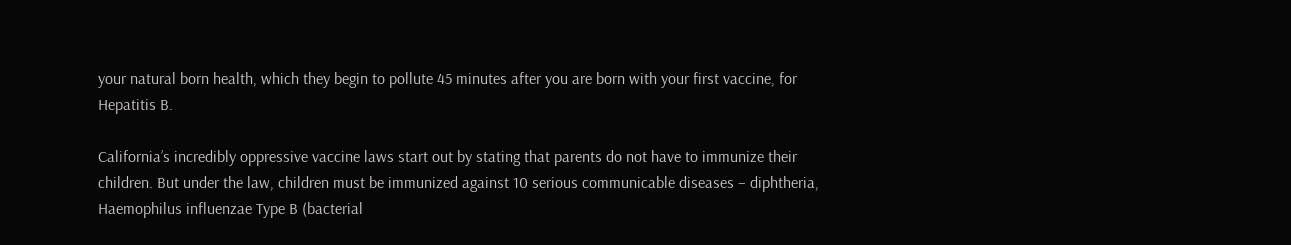your natural born health, which they begin to pollute 45 minutes after you are born with your first vaccine, for Hepatitis B.

California’s incredibly oppressive vaccine laws start out by stating that parents do not have to immunize their children. But under the law, children must be immunized against 10 serious communicable diseases – diphtheria, Haemophilus influenzae Type B (bacterial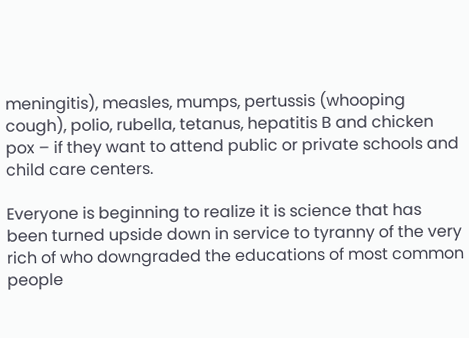meningitis), measles, mumps, pertussis (whooping cough), polio, rubella, tetanus, hepatitis B and chicken pox – if they want to attend public or private schools and child care centers.

Everyone is beginning to realize it is science that has been turned upside down in service to tyranny of the very rich of who downgraded the educations of most common people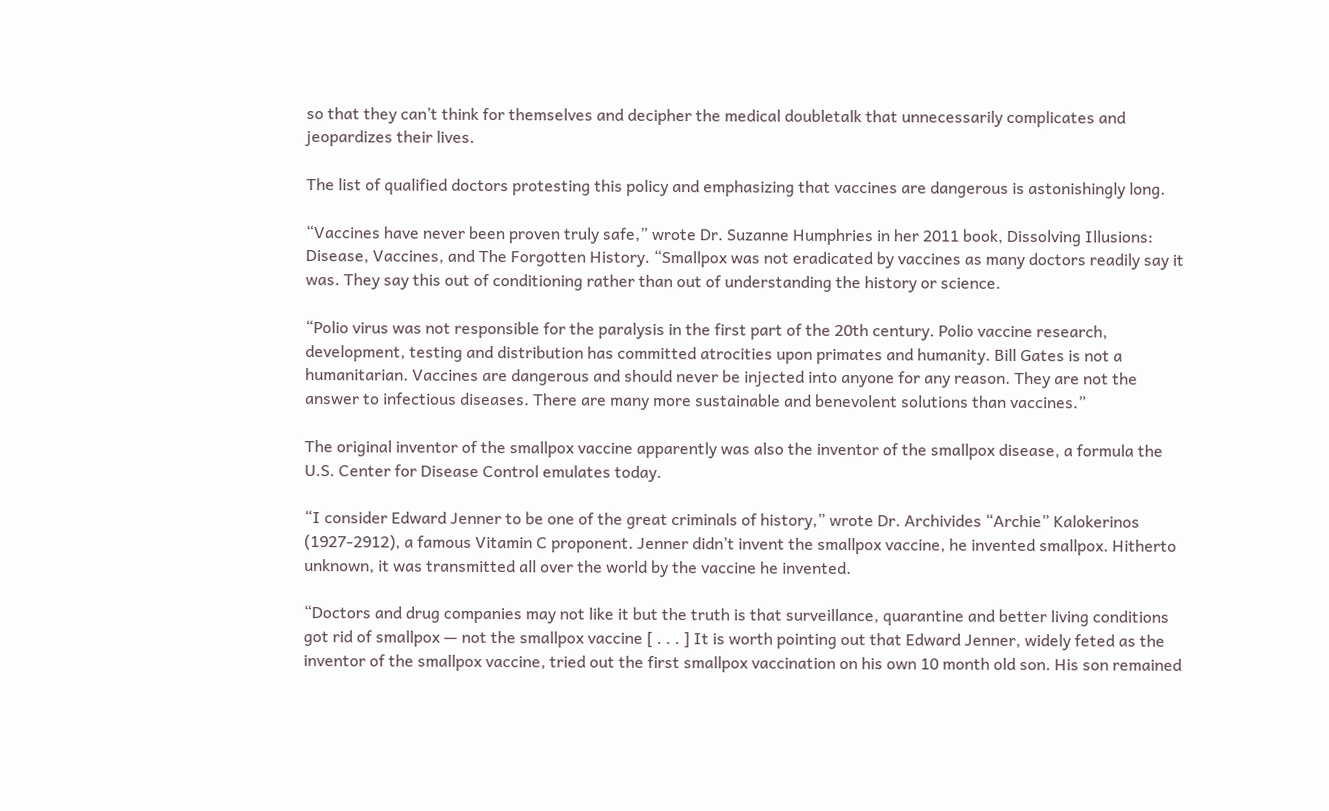so that they can’t think for themselves and decipher the medical doubletalk that unnecessarily complicates and jeopardizes their lives.

The list of qualified doctors protesting this policy and emphasizing that vaccines are dangerous is astonishingly long.

“Vaccines have never been proven truly safe,” wrote Dr. Suzanne Humphries in her 2011 book, Dissolving Illusions: Disease, Vaccines, and The Forgotten History. “Smallpox was not eradicated by vaccines as many doctors readily say it was. They say this out of conditioning rather than out of understanding the history or science.

“Polio virus was not responsible for the paralysis in the first part of the 20th century. Polio vaccine research, development, testing and distribution has committed atrocities upon primates and humanity. Bill Gates is not a humanitarian. Vaccines are dangerous and should never be injected into anyone for any reason. They are not the answer to infectious diseases. There are many more sustainable and benevolent solutions than vaccines.”

The original inventor of the smallpox vaccine apparently was also the inventor of the smallpox disease, a formula the U.S. Center for Disease Control emulates today.

“I consider Edward Jenner to be one of the great criminals of history,” wrote Dr. Archivides “Archie” Kalokerinos (1927-2912), a famous Vitamin C proponent. Jenner didn’t invent the smallpox vaccine, he invented smallpox. Hitherto unknown, it was transmitted all over the world by the vaccine he invented.

“Doctors and drug companies may not like it but the truth is that surveillance, quarantine and better living conditions got rid of smallpox — not the smallpox vaccine [ . . . ] It is worth pointing out that Edward Jenner, widely feted as the inventor of the smallpox vaccine, tried out the first smallpox vaccination on his own 10 month old son. His son remained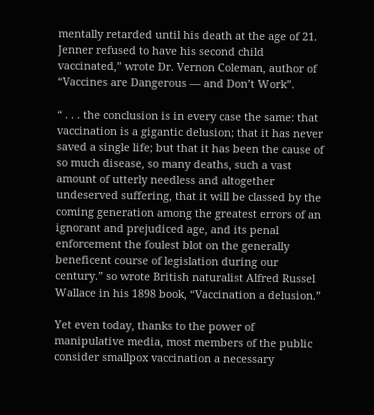mentally retarded until his death at the age of 21. Jenner refused to have his second child vaccinated,” wrote Dr. Vernon Coleman, author of “Vaccines are Dangerous — and Don’t Work”.

“ . . . the conclusion is in every case the same: that vaccination is a gigantic delusion; that it has never saved a single life; but that it has been the cause of so much disease, so many deaths, such a vast amount of utterly needless and altogether undeserved suffering, that it will be classed by the coming generation among the greatest errors of an ignorant and prejudiced age, and its penal enforcement the foulest blot on the generally beneficent course of legislation during our century.” so wrote British naturalist Alfred Russel Wallace in his 1898 book, “Vaccination a delusion.”

Yet even today, thanks to the power of manipulative media, most members of the public consider smallpox vaccination a necessary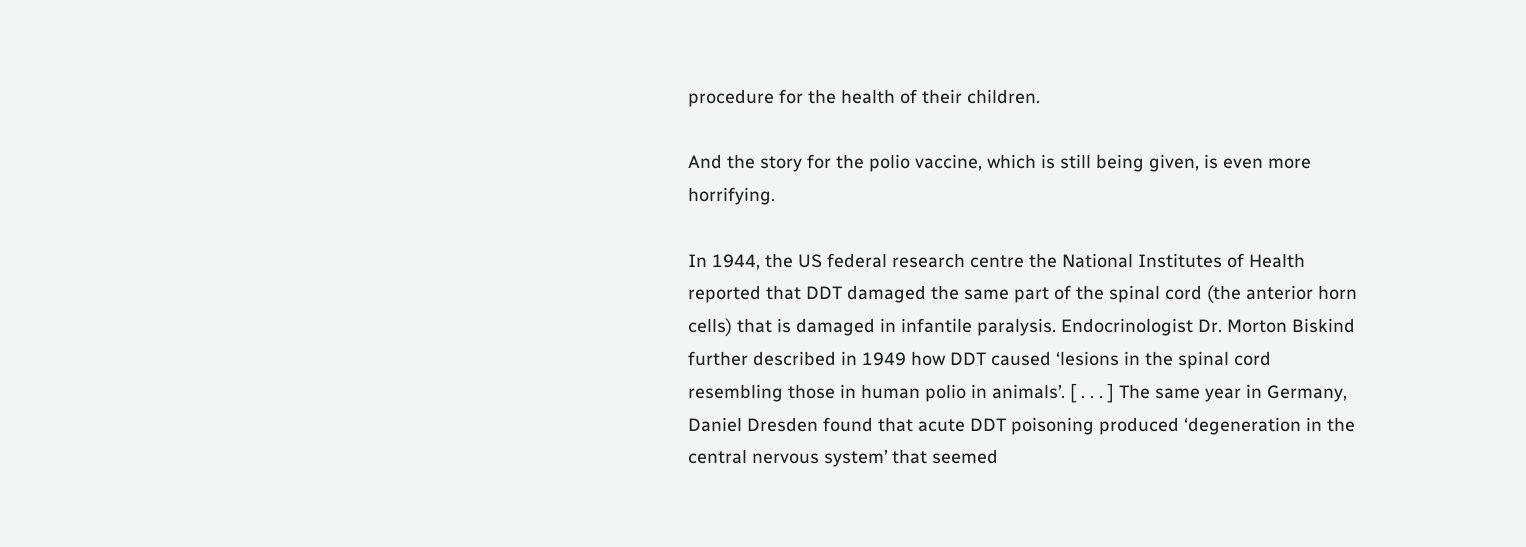procedure for the health of their children.

And the story for the polio vaccine, which is still being given, is even more horrifying.

In 1944, the US federal research centre the National Institutes of Health reported that DDT damaged the same part of the spinal cord (the anterior horn cells) that is damaged in infantile paralysis. Endocrinologist Dr. Morton Biskind further described in 1949 how DDT caused ‘lesions in the spinal cord resembling those in human polio in animals’. [ . . . ] The same year in Germany, Daniel Dresden found that acute DDT poisoning produced ‘degeneration in the central nervous system’ that seemed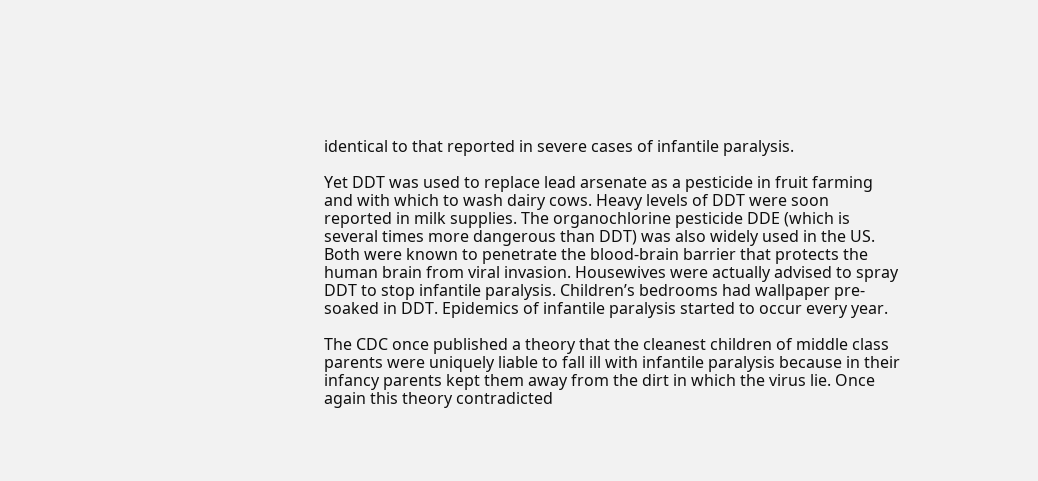identical to that reported in severe cases of infantile paralysis.

Yet DDT was used to replace lead arsenate as a pesticide in fruit farming and with which to wash dairy cows. Heavy levels of DDT were soon reported in milk supplies. The organochlorine pesticide DDE (which is several times more dangerous than DDT) was also widely used in the US. Both were known to penetrate the blood-brain barrier that protects the human brain from viral invasion. Housewives were actually advised to spray DDT to stop infantile paralysis. Children’s bedrooms had wallpaper pre- soaked in DDT. Epidemics of infantile paralysis started to occur every year.

The CDC once published a theory that the cleanest children of middle class parents were uniquely liable to fall ill with infantile paralysis because in their infancy parents kept them away from the dirt in which the virus lie. Once again this theory contradicted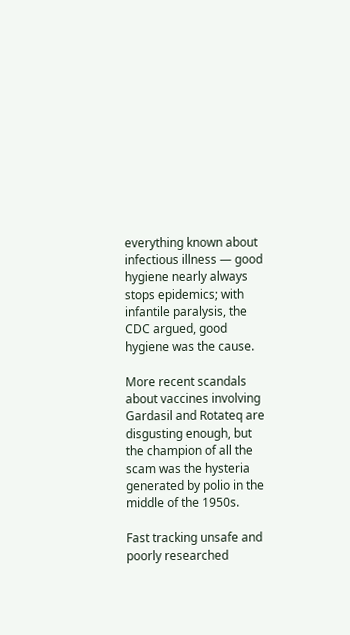everything known about infectious illness — good hygiene nearly always stops epidemics; with infantile paralysis, the CDC argued, good hygiene was the cause.

More recent scandals about vaccines involving Gardasil and Rotateq are disgusting enough, but the champion of all the scam was the hysteria generated by polio in the middle of the 1950s.

Fast tracking unsafe and poorly researched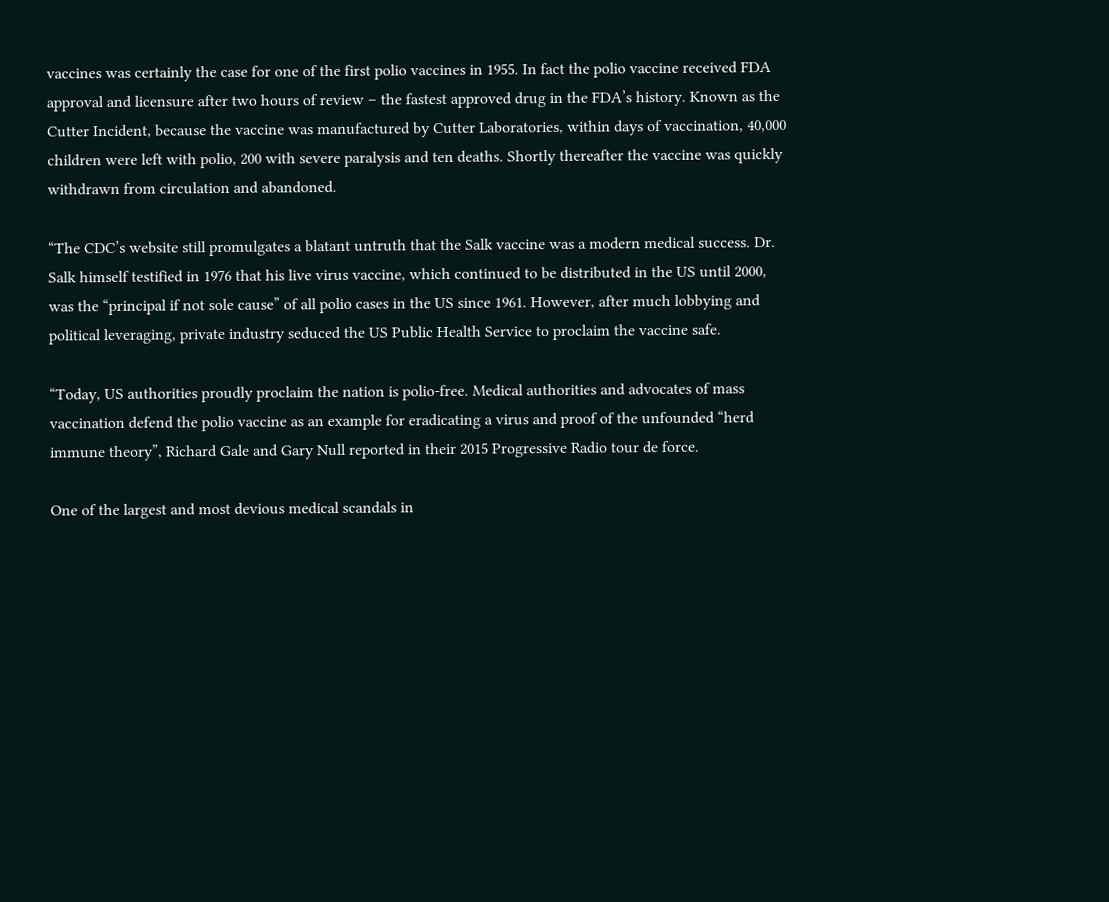vaccines was certainly the case for one of the first polio vaccines in 1955. In fact the polio vaccine received FDA approval and licensure after two hours of review – the fastest approved drug in the FDA’s history. Known as the Cutter Incident, because the vaccine was manufactured by Cutter Laboratories, within days of vaccination, 40,000 children were left with polio, 200 with severe paralysis and ten deaths. Shortly thereafter the vaccine was quickly withdrawn from circulation and abandoned.

“The CDC’s website still promulgates a blatant untruth that the Salk vaccine was a modern medical success. Dr. Salk himself testified in 1976 that his live virus vaccine, which continued to be distributed in the US until 2000, was the “principal if not sole cause” of all polio cases in the US since 1961. However, after much lobbying and political leveraging, private industry seduced the US Public Health Service to proclaim the vaccine safe.

“Today, US authorities proudly proclaim the nation is polio-free. Medical authorities and advocates of mass vaccination defend the polio vaccine as an example for eradicating a virus and proof of the unfounded “herd immune theory”, Richard Gale and Gary Null reported in their 2015 Progressive Radio tour de force.

One of the largest and most devious medical scandals in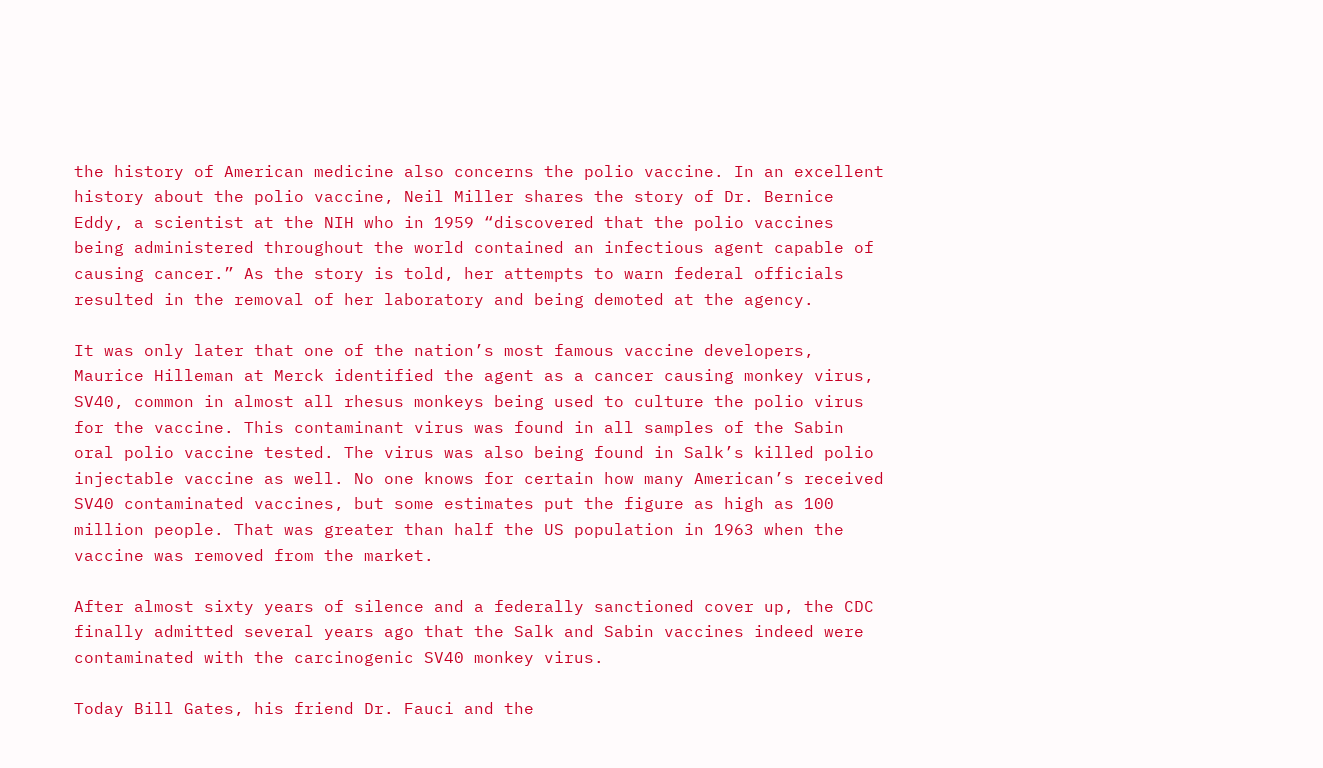the history of American medicine also concerns the polio vaccine. In an excellent history about the polio vaccine, Neil Miller shares the story of Dr. Bernice Eddy, a scientist at the NIH who in 1959 “discovered that the polio vaccines being administered throughout the world contained an infectious agent capable of causing cancer.” As the story is told, her attempts to warn federal officials resulted in the removal of her laboratory and being demoted at the agency.

It was only later that one of the nation’s most famous vaccine developers, Maurice Hilleman at Merck identified the agent as a cancer causing monkey virus, SV40, common in almost all rhesus monkeys being used to culture the polio virus for the vaccine. This contaminant virus was found in all samples of the Sabin oral polio vaccine tested. The virus was also being found in Salk’s killed polio injectable vaccine as well. No one knows for certain how many American’s received SV40 contaminated vaccines, but some estimates put the figure as high as 100 million people. That was greater than half the US population in 1963 when the vaccine was removed from the market.

After almost sixty years of silence and a federally sanctioned cover up, the CDC finally admitted several years ago that the Salk and Sabin vaccines indeed were contaminated with the carcinogenic SV40 monkey virus.

Today Bill Gates, his friend Dr. Fauci and the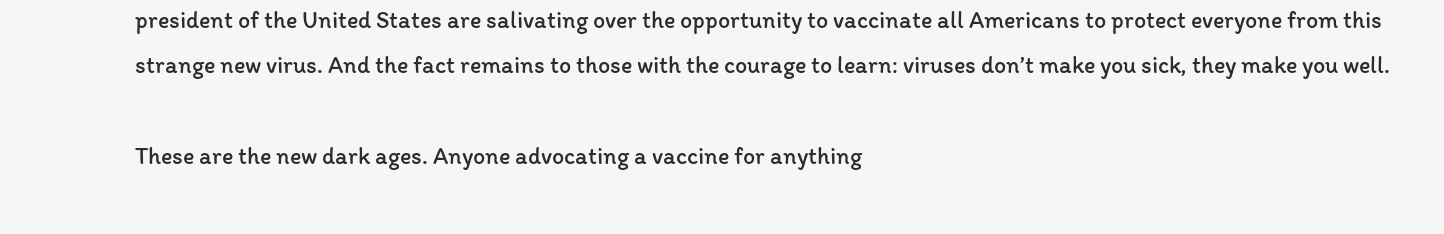president of the United States are salivating over the opportunity to vaccinate all Americans to protect everyone from this strange new virus. And the fact remains to those with the courage to learn: viruses don’t make you sick, they make you well.

These are the new dark ages. Anyone advocating a vaccine for anything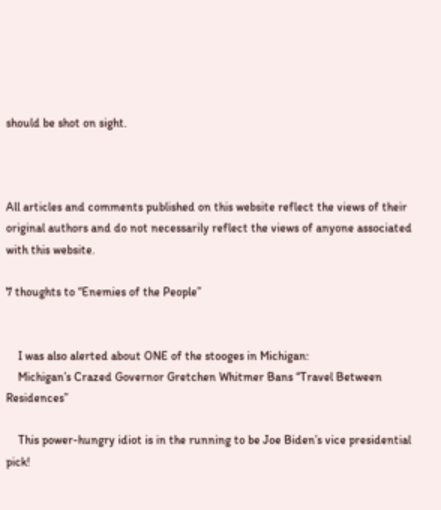should be shot on sight.



All articles and comments published on this website reflect the views of their original authors and do not necessarily reflect the views of anyone associated with this website.

7 thoughts to “Enemies of the People”


    I was also alerted about ONE of the stooges in Michigan:
    Michigan’s Crazed Governor Gretchen Whitmer Bans “Travel Between Residences”

    This power-hungry idiot is in the running to be Joe Biden’s vice presidential pick!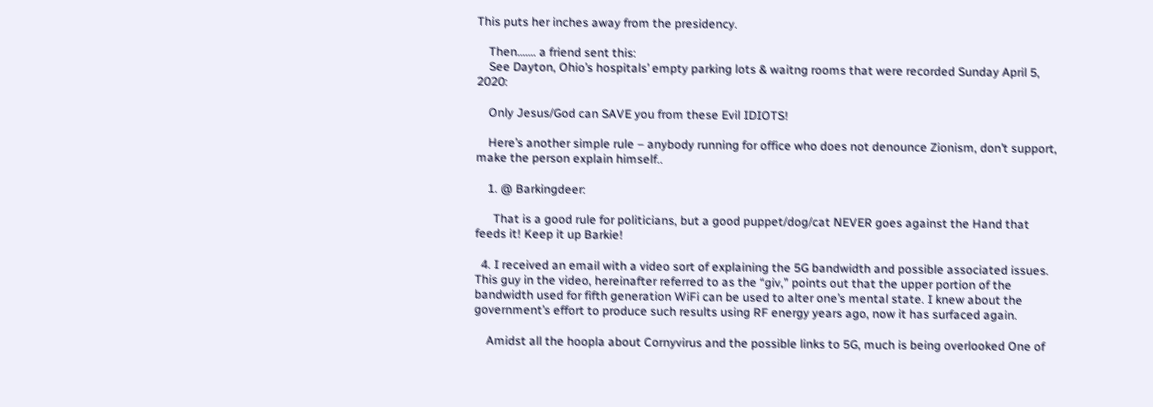This puts her inches away from the presidency.

    Then……. a friend sent this:
    See Dayton, Ohio’s hospitals’ empty parking lots & waitng rooms that were recorded Sunday April 5, 2020:

    Only Jesus/God can SAVE you from these Evil IDIOTS!

    Here’s another simple rule – anybody running for office who does not denounce Zionism, don’t support, make the person explain himself..

    1. @ Barkingdeer:

      That is a good rule for politicians, but a good puppet/dog/cat NEVER goes against the Hand that feeds it! Keep it up Barkie!

  4. I received an email with a video sort of explaining the 5G bandwidth and possible associated issues. This guy in the video, hereinafter referred to as the “giv,” points out that the upper portion of the bandwidth used for fifth generation WiFi can be used to alter one’s mental state. I knew about the government’s effort to produce such results using RF energy years ago, now it has surfaced again.

    Amidst all the hoopla about Cornyvirus and the possible links to 5G, much is being overlooked One of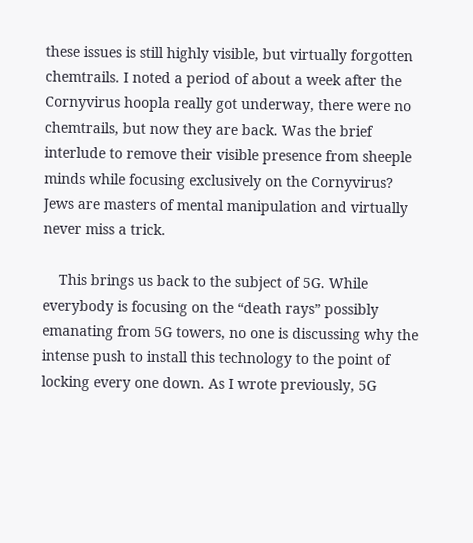these issues is still highly visible, but virtually forgotten chemtrails. I noted a period of about a week after the Cornyvirus hoopla really got underway, there were no chemtrails, but now they are back. Was the brief interlude to remove their visible presence from sheeple minds while focusing exclusively on the Cornyvirus? Jews are masters of mental manipulation and virtually never miss a trick.

    This brings us back to the subject of 5G. While everybody is focusing on the “death rays” possibly emanating from 5G towers, no one is discussing why the intense push to install this technology to the point of locking every one down. As I wrote previously, 5G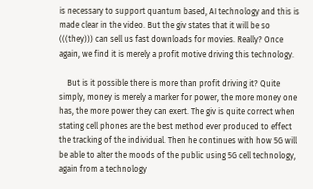is necessary to support quantum based, AI technology and this is made clear in the video. But the giv states that it will be so (((they))) can sell us fast downloads for movies. Really? Once again, we find it is merely a profit motive driving this technology.

    But is it possible there is more than profit driving it? Quite simply, money is merely a marker for power, the more money one has, the more power they can exert. The giv is quite correct when stating cell phones are the best method ever produced to effect the tracking of the individual. Then he continues with how 5G will be able to alter the moods of the public using 5G cell technology, again from a technology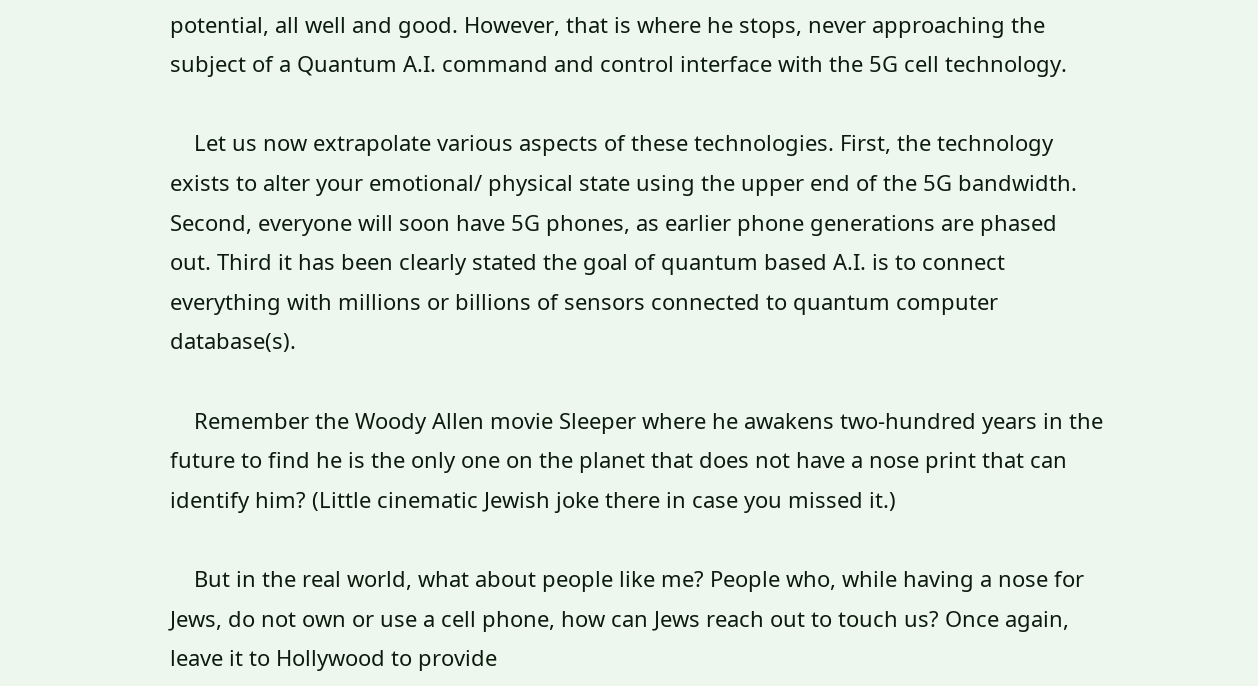potential, all well and good. However, that is where he stops, never approaching the subject of a Quantum A.I. command and control interface with the 5G cell technology.

    Let us now extrapolate various aspects of these technologies. First, the technology exists to alter your emotional/ physical state using the upper end of the 5G bandwidth. Second, everyone will soon have 5G phones, as earlier phone generations are phased out. Third it has been clearly stated the goal of quantum based A.I. is to connect everything with millions or billions of sensors connected to quantum computer database(s).

    Remember the Woody Allen movie Sleeper where he awakens two-hundred years in the future to find he is the only one on the planet that does not have a nose print that can identify him? (Little cinematic Jewish joke there in case you missed it.)

    But in the real world, what about people like me? People who, while having a nose for Jews, do not own or use a cell phone, how can Jews reach out to touch us? Once again, leave it to Hollywood to provide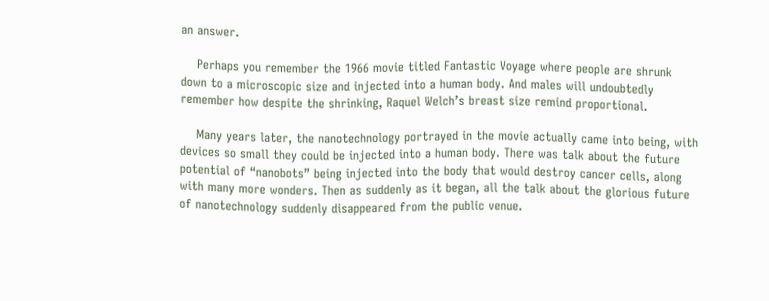an answer.

    Perhaps you remember the 1966 movie titled Fantastic Voyage where people are shrunk down to a microscopic size and injected into a human body. And males will undoubtedly remember how despite the shrinking, Raquel Welch’s breast size remind proportional.

    Many years later, the nanotechnology portrayed in the movie actually came into being, with devices so small they could be injected into a human body. There was talk about the future potential of “nanobots” being injected into the body that would destroy cancer cells, along with many more wonders. Then as suddenly as it began, all the talk about the glorious future of nanotechnology suddenly disappeared from the public venue.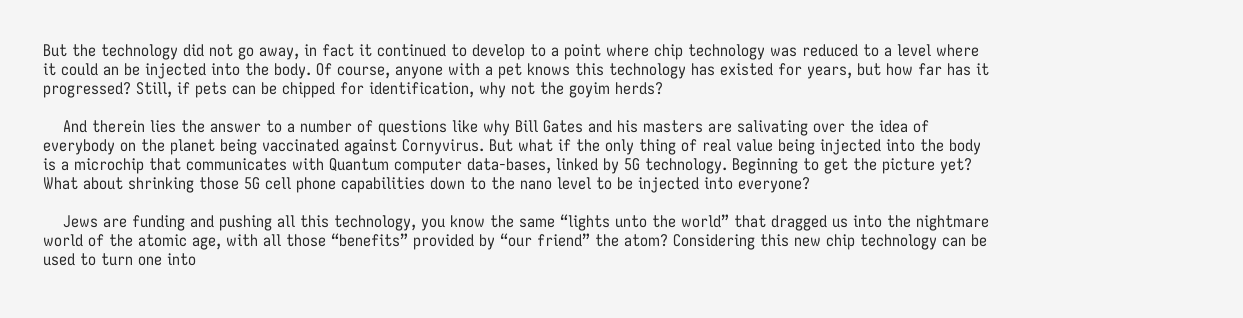But the technology did not go away, in fact it continued to develop to a point where chip technology was reduced to a level where it could an be injected into the body. Of course, anyone with a pet knows this technology has existed for years, but how far has it progressed? Still, if pets can be chipped for identification, why not the goyim herds?

    And therein lies the answer to a number of questions like why Bill Gates and his masters are salivating over the idea of everybody on the planet being vaccinated against Cornyvirus. But what if the only thing of real value being injected into the body is a microchip that communicates with Quantum computer data-bases, linked by 5G technology. Beginning to get the picture yet? What about shrinking those 5G cell phone capabilities down to the nano level to be injected into everyone?

    Jews are funding and pushing all this technology, you know the same “lights unto the world” that dragged us into the nightmare world of the atomic age, with all those “benefits” provided by “our friend” the atom? Considering this new chip technology can be used to turn one into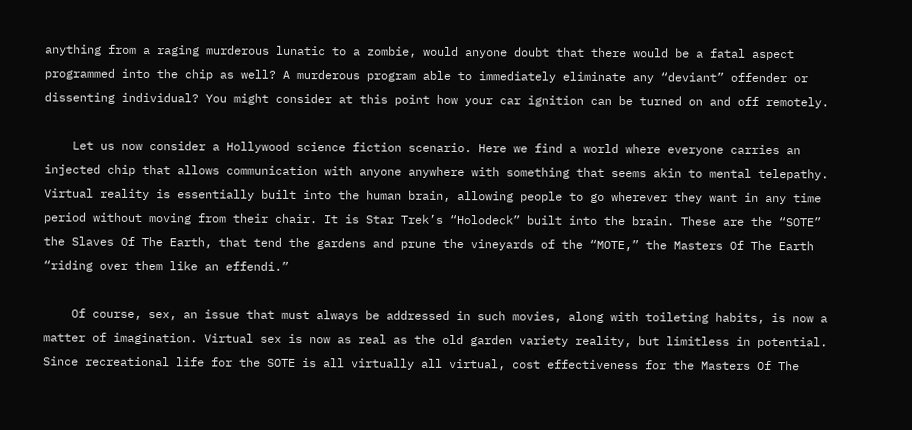anything from a raging murderous lunatic to a zombie, would anyone doubt that there would be a fatal aspect programmed into the chip as well? A murderous program able to immediately eliminate any “deviant” offender or dissenting individual? You might consider at this point how your car ignition can be turned on and off remotely.

    Let us now consider a Hollywood science fiction scenario. Here we find a world where everyone carries an injected chip that allows communication with anyone anywhere with something that seems akin to mental telepathy. Virtual reality is essentially built into the human brain, allowing people to go wherever they want in any time period without moving from their chair. It is Star Trek’s “Holodeck” built into the brain. These are the “SOTE” the Slaves Of The Earth, that tend the gardens and prune the vineyards of the “MOTE,” the Masters Of The Earth “riding over them like an effendi.”

    Of course, sex, an issue that must always be addressed in such movies, along with toileting habits, is now a matter of imagination. Virtual sex is now as real as the old garden variety reality, but limitless in potential. Since recreational life for the SOTE is all virtually all virtual, cost effectiveness for the Masters Of The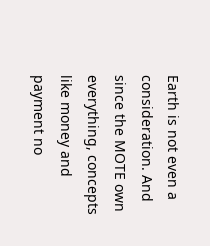Earth is not even a consideration. And since the MOTE own everything, concepts like money and payment no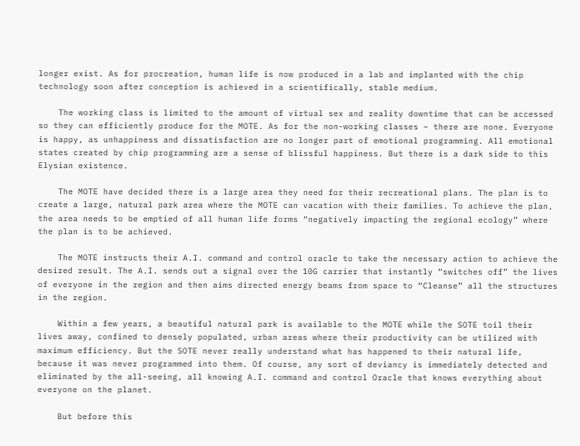longer exist. As for procreation, human life is now produced in a lab and implanted with the chip technology soon after conception is achieved in a scientifically, stable medium.

    The working class is limited to the amount of virtual sex and reality downtime that can be accessed so they can efficiently produce for the MOTE. As for the non-working classes – there are none. Everyone is happy, as unhappiness and dissatisfaction are no longer part of emotional programming. All emotional states created by chip programming are a sense of blissful happiness. But there is a dark side to this Elysian existence.

    The MOTE have decided there is a large area they need for their recreational plans. The plan is to create a large, natural park area where the MOTE can vacation with their families. To achieve the plan, the area needs to be emptied of all human life forms “negatively impacting the regional ecology” where the plan is to be achieved.

    The MOTE instructs their A.I. command and control oracle to take the necessary action to achieve the desired result. The A.I. sends out a signal over the 10G carrier that instantly “switches off” the lives of everyone in the region and then aims directed energy beams from space to “Cleanse” all the structures in the region.

    Within a few years, a beautiful natural park is available to the MOTE while the SOTE toil their lives away, confined to densely populated, urban areas where their productivity can be utilized with maximum efficiency. But the SOTE never really understand what has happened to their natural life, because it was never programmed into them. Of course, any sort of deviancy is immediately detected and eliminated by the all-seeing, all knowing A.I. command and control Oracle that knows everything about everyone on the planet.

    But before this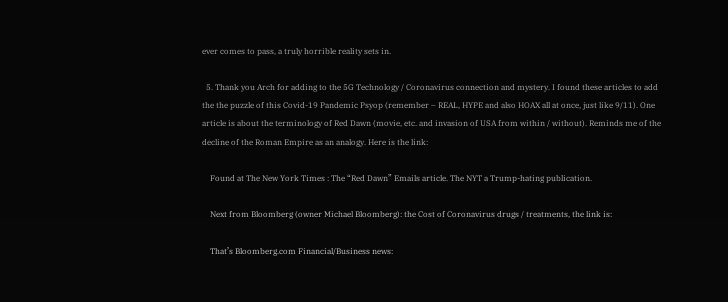ever comes to pass, a truly horrible reality sets in.

  5. Thank you Arch for adding to the 5G Technology / Coronavirus connection and mystery. I found these articles to add the the puzzle of this Covid-19 Pandemic Psyop (remember – REAL, HYPE and also HOAX all at once, just like 9/11). One article is about the terminology of Red Dawn (movie, etc. and invasion of USA from within / without). Reminds me of the decline of the Roman Empire as an analogy. Here is the link:

    Found at The New York Times : The “Red Dawn” Emails article. The NYT a Trump-hating publication.

    Next from Bloomberg (owner Michael Bloomberg): the Cost of Coronavirus drugs / treatments, the link is:

    That’s Bloomberg.com Financial/Business news: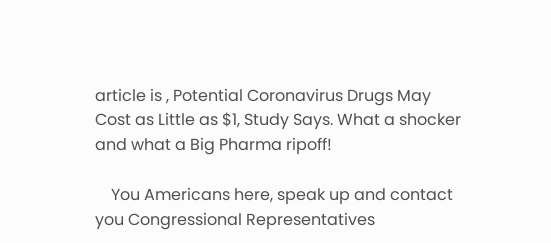article is , Potential Coronavirus Drugs May Cost as Little as $1, Study Says. What a shocker and what a Big Pharma ripoff!

    You Americans here, speak up and contact you Congressional Representatives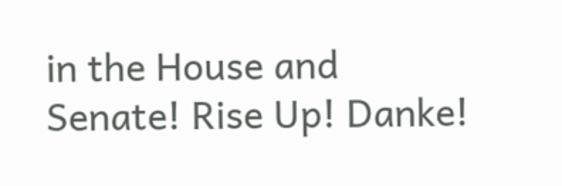in the House and Senate! Rise Up! Danke!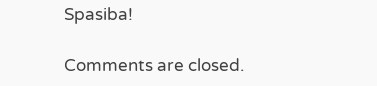Spasiba!

Comments are closed.